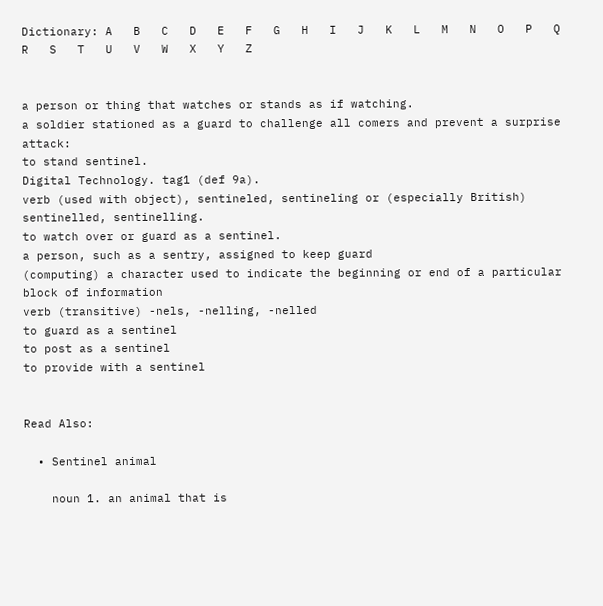Dictionary: A   B   C   D   E   F   G   H   I   J   K   L   M   N   O   P   Q   R   S   T   U   V   W   X   Y   Z


a person or thing that watches or stands as if watching.
a soldier stationed as a guard to challenge all comers and prevent a surprise attack:
to stand sentinel.
Digital Technology. tag1 (def 9a).
verb (used with object), sentineled, sentineling or (especially British) sentinelled, sentinelling.
to watch over or guard as a sentinel.
a person, such as a sentry, assigned to keep guard
(computing) a character used to indicate the beginning or end of a particular block of information
verb (transitive) -nels, -nelling, -nelled
to guard as a sentinel
to post as a sentinel
to provide with a sentinel


Read Also:

  • Sentinel animal

    noun 1. an animal that is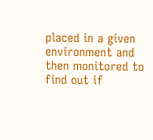placed in a given environment and then monitored to find out if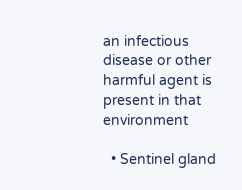an infectious disease or other harmful agent is present in that environment

  • Sentinel gland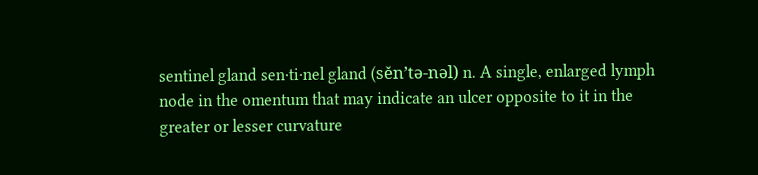sentinel gland sen·ti·nel gland (sěn’tə-nəl) n. A single, enlarged lymph node in the omentum that may indicate an ulcer opposite to it in the greater or lesser curvature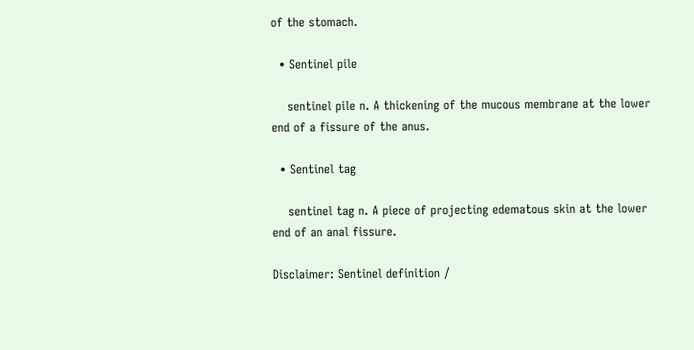of the stomach.

  • Sentinel pile

    sentinel pile n. A thickening of the mucous membrane at the lower end of a fissure of the anus.

  • Sentinel tag

    sentinel tag n. A piece of projecting edematous skin at the lower end of an anal fissure.

Disclaimer: Sentinel definition /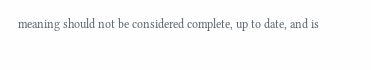meaning should not be considered complete, up to date, and is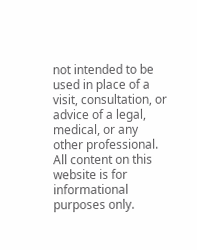not intended to be used in place of a visit, consultation, or advice of a legal, medical, or any other professional. All content on this website is for informational purposes only.